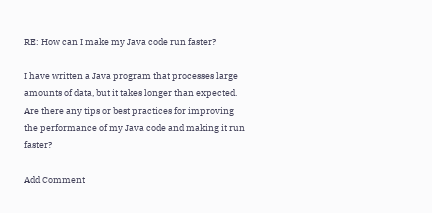RE: How can I make my Java code run faster?

I have written a Java program that processes large amounts of data, but it takes longer than expected. Are there any tips or best practices for improving the performance of my Java code and making it run faster?

Add Comment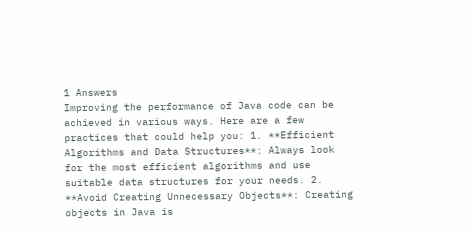1 Answers
Improving the performance of Java code can be achieved in various ways. Here are a few practices that could help you: 1. **Efficient Algorithms and Data Structures**: Always look for the most efficient algorithms and use suitable data structures for your needs. 2. **Avoid Creating Unnecessary Objects**: Creating objects in Java is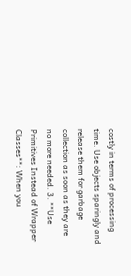costly in terms of processing time. Use objects sparingly and release them for garbage collection as soon as they are no more needed. 3. **Use Primitives Instead of Wrapper Classes**: When you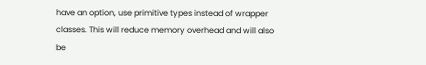have an option, use primitive types instead of wrapper classes. This will reduce memory overhead and will also be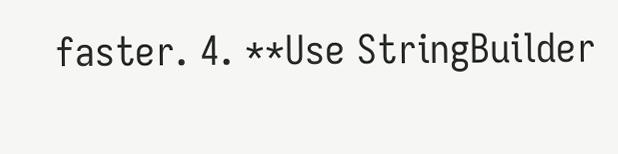faster. 4. **Use StringBuilder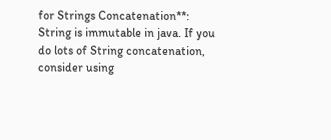for Strings Concatenation**: String is immutable in java. If you do lots of String concatenation, consider using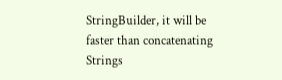StringBuilder, it will be faster than concatenating Strings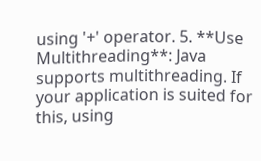using '+' operator. 5. **Use Multithreading**: Java supports multithreading. If your application is suited for this, using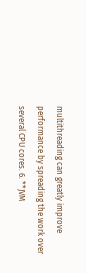multithreading can greatly improve performance by spreading the work over several CPU cores. 6. **JVM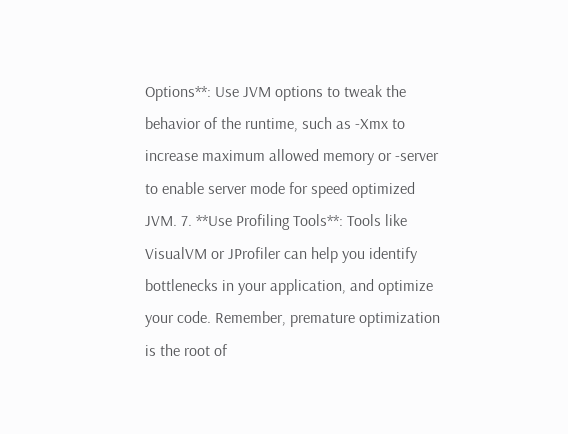Options**: Use JVM options to tweak the behavior of the runtime, such as -Xmx to increase maximum allowed memory or -server to enable server mode for speed optimized JVM. 7. **Use Profiling Tools**: Tools like VisualVM or JProfiler can help you identify bottlenecks in your application, and optimize your code. Remember, premature optimization is the root of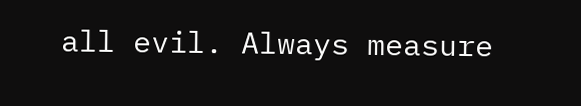all evil. Always measure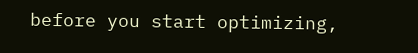before you start optimizing,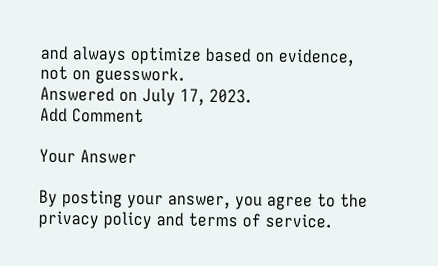and always optimize based on evidence, not on guesswork.
Answered on July 17, 2023.
Add Comment

Your Answer

By posting your answer, you agree to the privacy policy and terms of service.